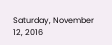Saturday, November 12, 2016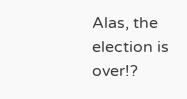Alas, the election is over!?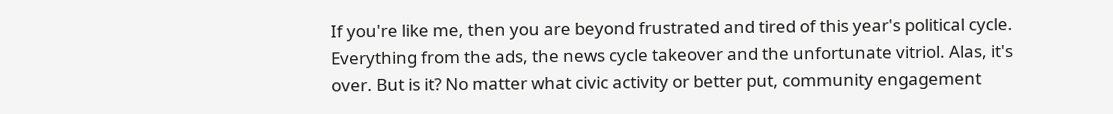If you're like me, then you are beyond frustrated and tired of this year's political cycle. Everything from the ads, the news cycle takeover and the unfortunate vitriol. Alas, it's over. But is it? No matter what civic activity or better put, community engagement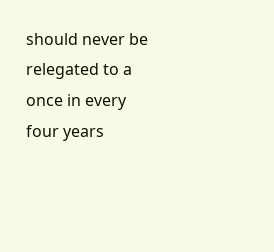should never be relegated to a once in every four years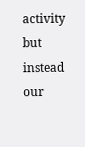activity but instead our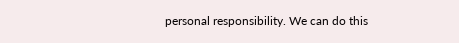personal responsibility. We can do this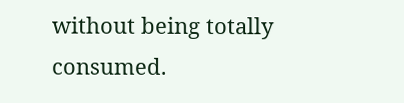without being totally consumed.